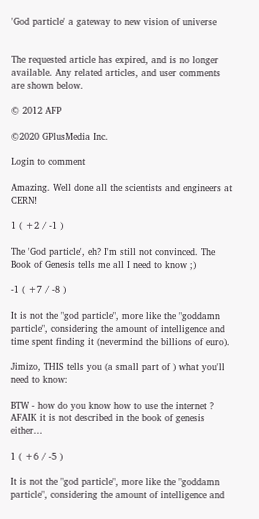'God particle' a gateway to new vision of universe


The requested article has expired, and is no longer available. Any related articles, and user comments are shown below.

© 2012 AFP

©2020 GPlusMedia Inc.

Login to comment

Amazing. Well done all the scientists and engineers at CERN!

1 ( +2 / -1 )

The 'God particle', eh? I'm still not convinced. The Book of Genesis tells me all I need to know ;)

-1 ( +7 / -8 )

It is not the "god particle", more like the "goddamn particle", considering the amount of intelligence and time spent finding it (nevermind the billions of euro).

Jimizo, THIS tells you (a small part of ) what you'll need to know:

BTW - how do you know how to use the internet ? AFAIK it is not described in the book of genesis either...

1 ( +6 / -5 )

It is not the "god particle", more like the "goddamn particle", considering the amount of intelligence and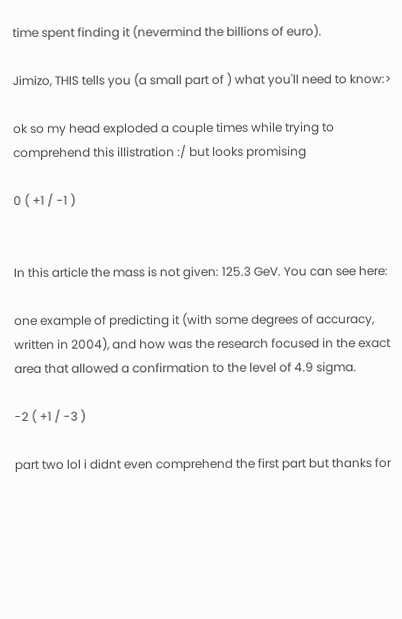time spent finding it (nevermind the billions of euro).

Jimizo, THIS tells you (a small part of ) what you'll need to know:>

ok so my head exploded a couple times while trying to comprehend this illistration :/ but looks promising

0 ( +1 / -1 )


In this article the mass is not given: 125.3 GeV. You can see here:

one example of predicting it (with some degrees of accuracy, written in 2004), and how was the research focused in the exact area that allowed a confirmation to the level of 4.9 sigma.

-2 ( +1 / -3 )

part two lol i didnt even comprehend the first part but thanks for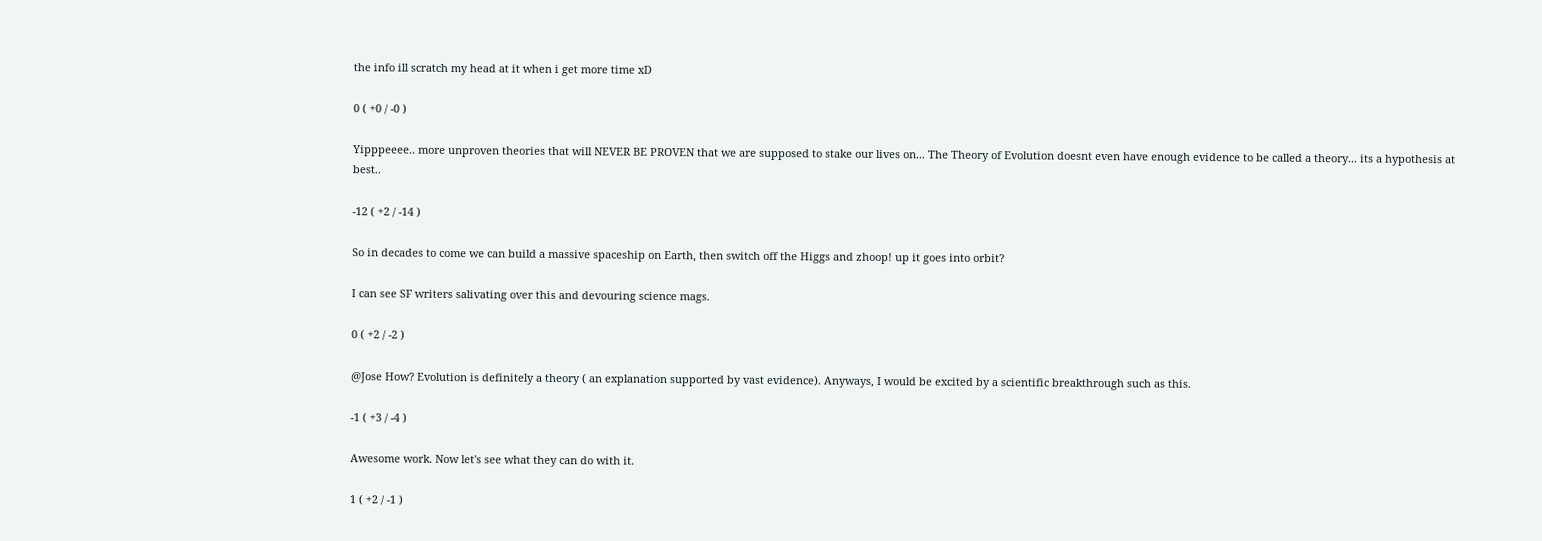the info ill scratch my head at it when i get more time xD

0 ( +0 / -0 )

Yipppeeee.. more unproven theories that will NEVER BE PROVEN that we are supposed to stake our lives on... The Theory of Evolution doesnt even have enough evidence to be called a theory... its a hypothesis at best..

-12 ( +2 / -14 )

So in decades to come we can build a massive spaceship on Earth, then switch off the Higgs and zhoop! up it goes into orbit?

I can see SF writers salivating over this and devouring science mags.

0 ( +2 / -2 )

@Jose How? Evolution is definitely a theory ( an explanation supported by vast evidence). Anyways, I would be excited by a scientific breakthrough such as this.

-1 ( +3 / -4 )

Awesome work. Now let's see what they can do with it.

1 ( +2 / -1 )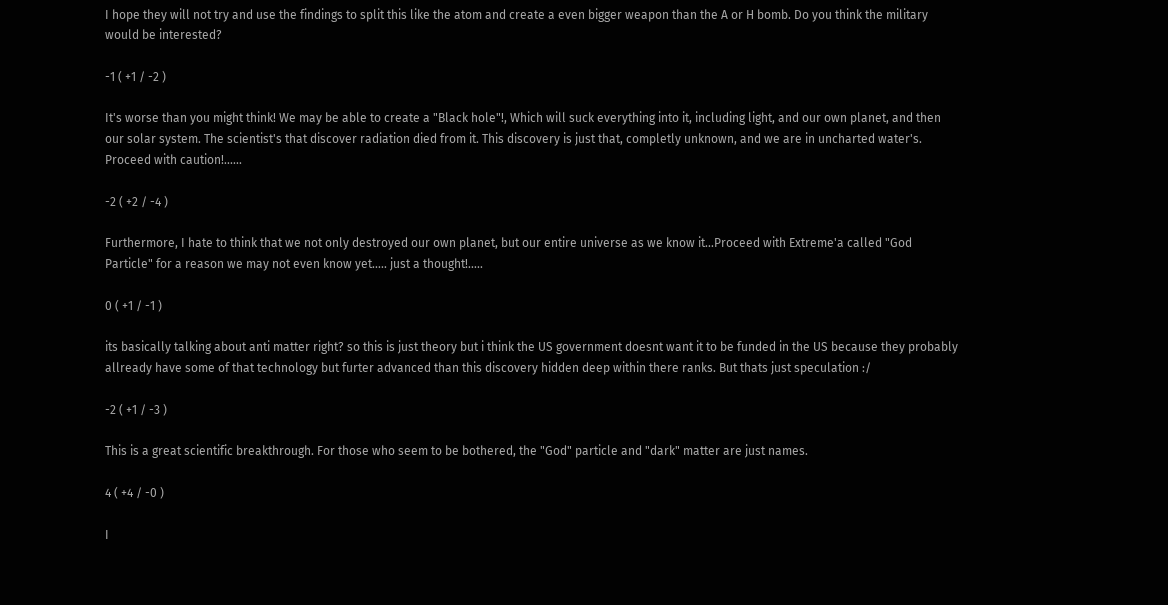I hope they will not try and use the findings to split this like the atom and create a even bigger weapon than the A or H bomb. Do you think the military would be interested?

-1 ( +1 / -2 )

It's worse than you might think! We may be able to create a "Black hole"!, Which will suck everything into it, including light, and our own planet, and then our solar system. The scientist's that discover radiation died from it. This discovery is just that, completly unknown, and we are in uncharted water's. Proceed with caution!......

-2 ( +2 / -4 )

Furthermore, I hate to think that we not only destroyed our own planet, but our entire universe as we know it...Proceed with Extreme'a called "God Particle" for a reason we may not even know yet..... just a thought!.....

0 ( +1 / -1 )

its basically talking about anti matter right? so this is just theory but i think the US government doesnt want it to be funded in the US because they probably allready have some of that technology but furter advanced than this discovery hidden deep within there ranks. But thats just speculation :/

-2 ( +1 / -3 )

This is a great scientific breakthrough. For those who seem to be bothered, the "God" particle and "dark" matter are just names.

4 ( +4 / -0 )

I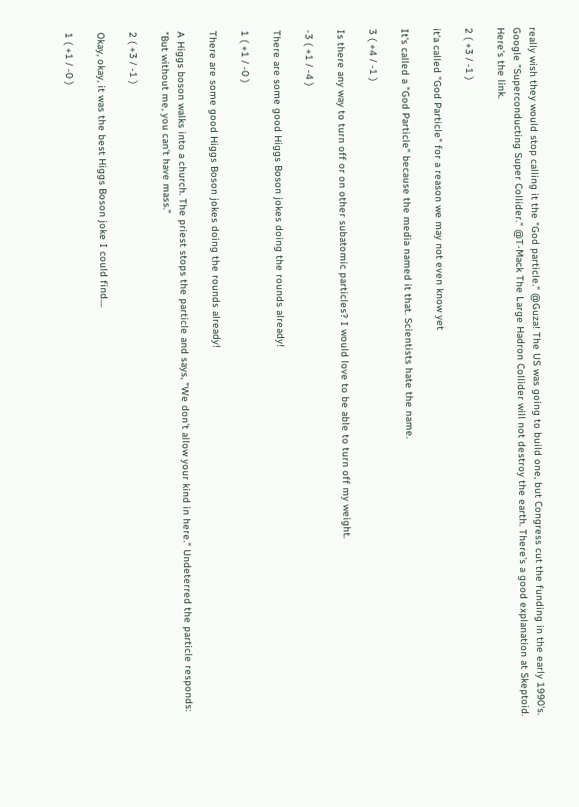really wish they would stop calling it the "God particle." @Guza! The US was going to build one, but Congress cut the funding in the early 1990's. Google "Superconducting Super Collider." @T-Mack The Large Hadron Collider will not destroy the earth. There's a good explanation at Skeptoid. Here's the link.

2 ( +3 / -1 )

it'a called "God Particle" for a reason we may not even know yet

It's called a "God Particle" because the media named it that. Scientists hate the name.

3 ( +4 / -1 )

Is there any way to turn off or on other subatomic particles? I would love to be able to turn off my weight.

-3 ( +1 / -4 )

There are some good Higgs Boson jokes doing the rounds already!

1 ( +1 / -0 )

There are some good Higgs Boson jokes doing the rounds already!

A Higgs boson walks into a church. The priest stops the particle and says, "We don't allow your kind in here." Undeterred the particle responds: "But without me, you can't have mass."

2 ( +3 / -1 )

Okay, okay, it was the best Higgs Boson joke I could find....

1 ( +1 / -0 )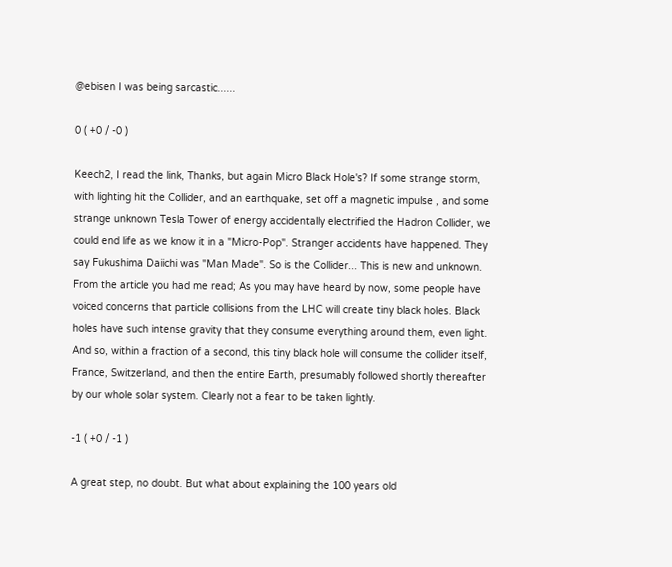@ebisen I was being sarcastic......

0 ( +0 / -0 )

Keech2, I read the link, Thanks, but again Micro Black Hole's? If some strange storm, with lighting hit the Collider, and an earthquake, set off a magnetic impulse , and some strange unknown Tesla Tower of energy accidentally electrified the Hadron Collider, we could end life as we know it in a "Micro-Pop". Stranger accidents have happened. They say Fukushima Daiichi was "Man Made". So is the Collider... This is new and unknown. From the article you had me read; As you may have heard by now, some people have voiced concerns that particle collisions from the LHC will create tiny black holes. Black holes have such intense gravity that they consume everything around them, even light. And so, within a fraction of a second, this tiny black hole will consume the collider itself, France, Switzerland, and then the entire Earth, presumably followed shortly thereafter by our whole solar system. Clearly not a fear to be taken lightly.

-1 ( +0 / -1 )

A great step, no doubt. But what about explaining the 100 years old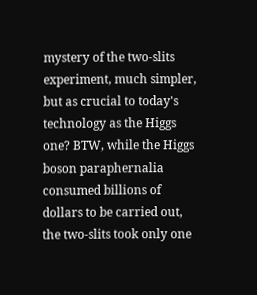mystery of the two-slits experiment, much simpler, but as crucial to today's technology as the Higgs one? BTW, while the Higgs boson paraphernalia consumed billions of dollars to be carried out, the two-slits took only one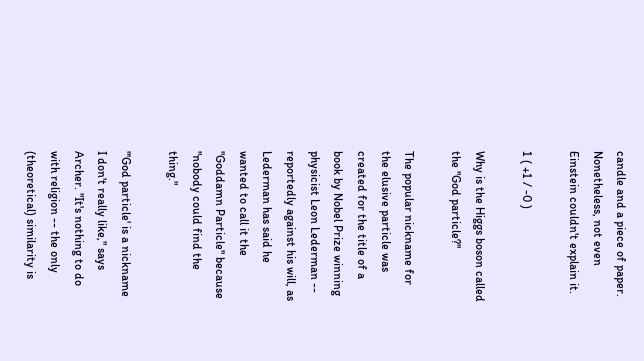candle and a piece of paper. Nonetheless, not even Einstein couldn't explain it.

1 ( +1 / -0 )

Why is the Higgs boson called the "God particle?"

The popular nickname for the elusive particle was created for the title of a book by Nobel Prize winning physicist Leon Lederman -- reportedly against his will, as Lederman has said he wanted to call it the "Goddamn Particle" because "nobody could find the thing."

"'God particle' is a nickname I don't really like," says Archer. "It's nothing to do with religion -- the only (theoretical) similarity is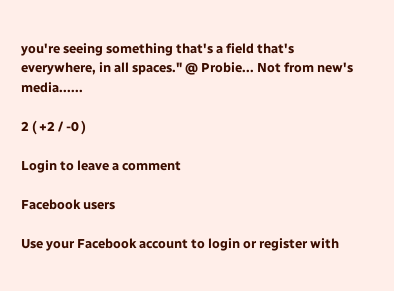you're seeing something that's a field that's everywhere, in all spaces." @ Probie... Not from new's media......

2 ( +2 / -0 )

Login to leave a comment

Facebook users

Use your Facebook account to login or register with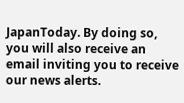JapanToday. By doing so, you will also receive an email inviting you to receive our news alerts.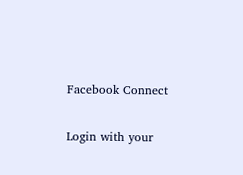Facebook Connect

Login with your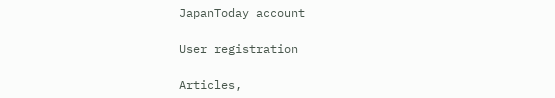JapanToday account

User registration

Articles,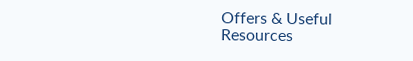Offers & Useful Resources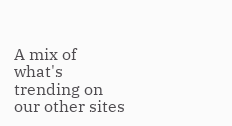A mix of what's trending on our other sites